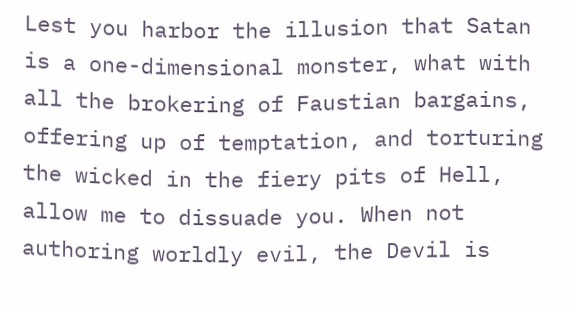Lest you harbor the illusion that Satan is a one-dimensional monster, what with all the brokering of Faustian bargains, offering up of temptation, and torturing the wicked in the fiery pits of Hell, allow me to dissuade you. When not authoring worldly evil, the Devil is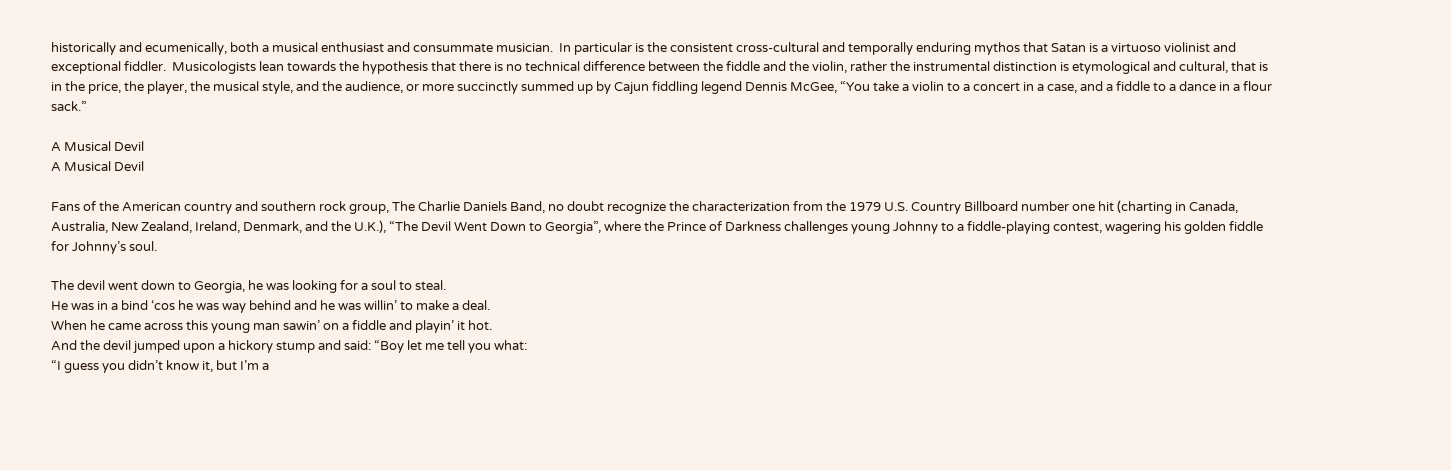historically and ecumenically, both a musical enthusiast and consummate musician.  In particular is the consistent cross-cultural and temporally enduring mythos that Satan is a virtuoso violinist and exceptional fiddler.  Musicologists lean towards the hypothesis that there is no technical difference between the fiddle and the violin, rather the instrumental distinction is etymological and cultural, that is in the price, the player, the musical style, and the audience, or more succinctly summed up by Cajun fiddling legend Dennis McGee, “You take a violin to a concert in a case, and a fiddle to a dance in a flour sack.”

A Musical Devil
A Musical Devil

Fans of the American country and southern rock group, The Charlie Daniels Band, no doubt recognize the characterization from the 1979 U.S. Country Billboard number one hit (charting in Canada, Australia, New Zealand, Ireland, Denmark, and the U.K.), “The Devil Went Down to Georgia”, where the Prince of Darkness challenges young Johnny to a fiddle-playing contest, wagering his golden fiddle for Johnny’s soul.

The devil went down to Georgia, he was looking for a soul to steal.
He was in a bind ‘cos he was way behind and he was willin’ to make a deal.
When he came across this young man sawin’ on a fiddle and playin’ it hot.
And the devil jumped upon a hickory stump and said: “Boy let me tell you what:
“I guess you didn’t know it, but I’m a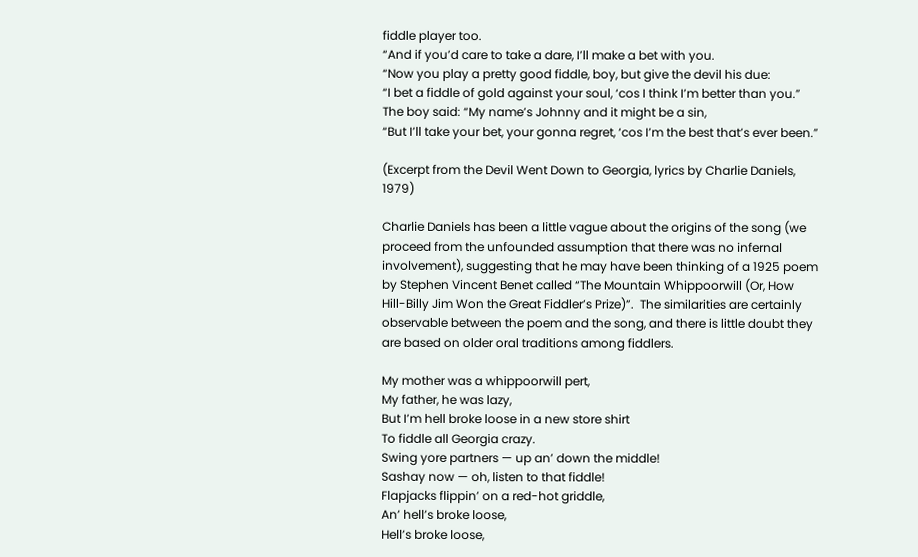fiddle player too.
“And if you’d care to take a dare, I’ll make a bet with you.
“Now you play a pretty good fiddle, boy, but give the devil his due:
“I bet a fiddle of gold against your soul, ‘cos I think I’m better than you.”
The boy said: “My name’s Johnny and it might be a sin,
“But I’ll take your bet, your gonna regret, ‘cos I’m the best that’s ever been.”

(Excerpt from the Devil Went Down to Georgia, lyrics by Charlie Daniels, 1979)

Charlie Daniels has been a little vague about the origins of the song (we proceed from the unfounded assumption that there was no infernal involvement), suggesting that he may have been thinking of a 1925 poem by Stephen Vincent Benet called “The Mountain Whippoorwill (Or, How Hill-Billy Jim Won the Great Fiddler’s Prize)”.  The similarities are certainly observable between the poem and the song, and there is little doubt they are based on older oral traditions among fiddlers.

My mother was a whippoorwill pert,
My father, he was lazy,
But I’m hell broke loose in a new store shirt
To fiddle all Georgia crazy.
Swing yore partners — up an’ down the middle!
Sashay now — oh, listen to that fiddle!
Flapjacks flippin’ on a red-hot griddle,
An’ hell’s broke loose,
Hell’s broke loose,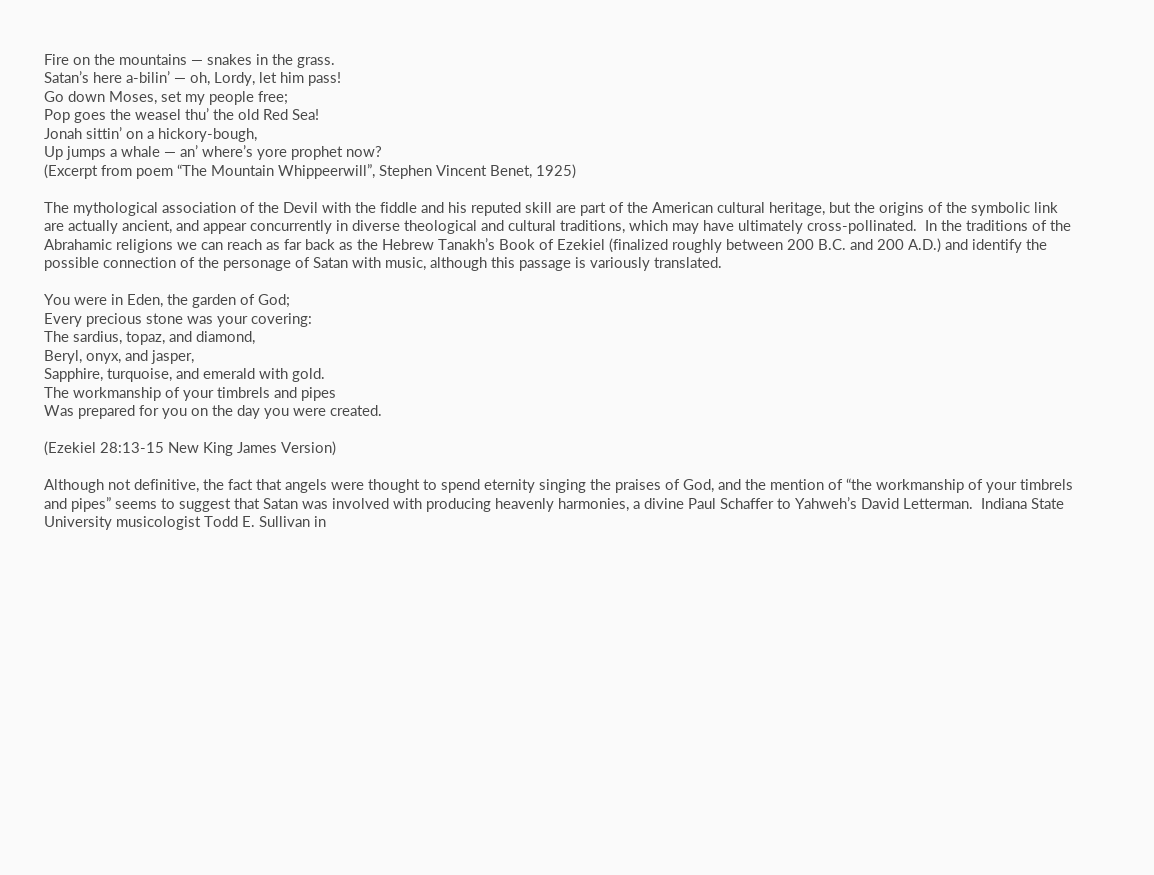Fire on the mountains — snakes in the grass.
Satan’s here a-bilin’ — oh, Lordy, let him pass!
Go down Moses, set my people free;
Pop goes the weasel thu’ the old Red Sea!
Jonah sittin’ on a hickory-bough,
Up jumps a whale — an’ where’s yore prophet now?
(Excerpt from poem “The Mountain Whippeerwill”, Stephen Vincent Benet, 1925)

The mythological association of the Devil with the fiddle and his reputed skill are part of the American cultural heritage, but the origins of the symbolic link are actually ancient, and appear concurrently in diverse theological and cultural traditions, which may have ultimately cross-pollinated.  In the traditions of the Abrahamic religions we can reach as far back as the Hebrew Tanakh’s Book of Ezekiel (finalized roughly between 200 B.C. and 200 A.D.) and identify the possible connection of the personage of Satan with music, although this passage is variously translated.

You were in Eden, the garden of God;
Every precious stone was your covering:
The sardius, topaz, and diamond,
Beryl, onyx, and jasper,
Sapphire, turquoise, and emerald with gold.
The workmanship of your timbrels and pipes
Was prepared for you on the day you were created.

(Ezekiel 28:13-15 New King James Version)

Although not definitive, the fact that angels were thought to spend eternity singing the praises of God, and the mention of “the workmanship of your timbrels and pipes” seems to suggest that Satan was involved with producing heavenly harmonies, a divine Paul Schaffer to Yahweh’s David Letterman.  Indiana State University musicologist Todd E. Sullivan in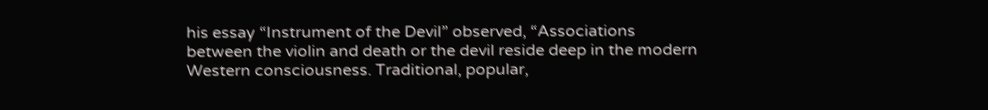his essay “Instrument of the Devil” observed, “Associations between the violin and death or the devil reside deep in the modern Western consciousness. Traditional, popular,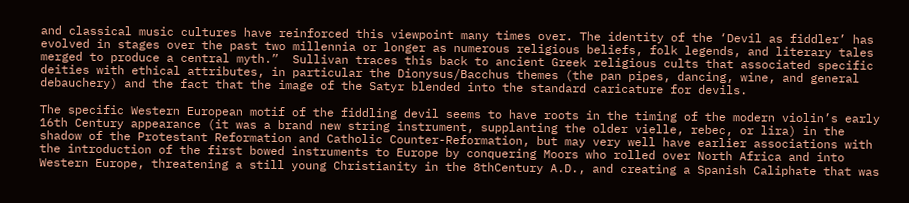and classical music cultures have reinforced this viewpoint many times over. The identity of the ‘Devil as fiddler’ has evolved in stages over the past two millennia or longer as numerous religious beliefs, folk legends, and literary tales merged to produce a central myth.”  Sullivan traces this back to ancient Greek religious cults that associated specific deities with ethical attributes, in particular the Dionysus/Bacchus themes (the pan pipes, dancing, wine, and general debauchery) and the fact that the image of the Satyr blended into the standard caricature for devils.

The specific Western European motif of the fiddling devil seems to have roots in the timing of the modern violin’s early 16th Century appearance (it was a brand new string instrument, supplanting the older vielle, rebec, or lira) in the shadow of the Protestant Reformation and Catholic Counter-Reformation, but may very well have earlier associations with the introduction of the first bowed instruments to Europe by conquering Moors who rolled over North Africa and into Western Europe, threatening a still young Christianity in the 8thCentury A.D., and creating a Spanish Caliphate that was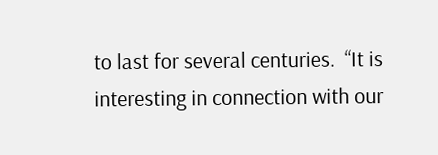to last for several centuries.  “It is interesting in connection with our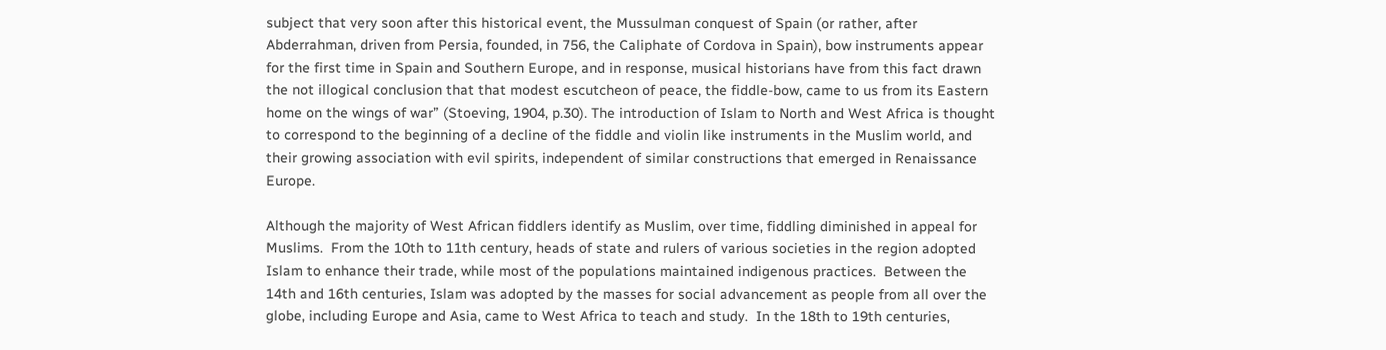subject that very soon after this historical event, the Mussulman conquest of Spain (or rather, after Abderrahman, driven from Persia, founded, in 756, the Caliphate of Cordova in Spain), bow instruments appear for the first time in Spain and Southern Europe, and in response, musical historians have from this fact drawn the not illogical conclusion that that modest escutcheon of peace, the fiddle-bow, came to us from its Eastern home on the wings of war” (Stoeving, 1904, p.30). The introduction of Islam to North and West Africa is thought to correspond to the beginning of a decline of the fiddle and violin like instruments in the Muslim world, and their growing association with evil spirits, independent of similar constructions that emerged in Renaissance Europe.

Although the majority of West African fiddlers identify as Muslim, over time, fiddling diminished in appeal for Muslims.  From the 10th to 11th century, heads of state and rulers of various societies in the region adopted Islam to enhance their trade, while most of the populations maintained indigenous practices.  Between the 14th and 16th centuries, Islam was adopted by the masses for social advancement as people from all over the globe, including Europe and Asia, came to West Africa to teach and study.  In the 18th to 19th centuries,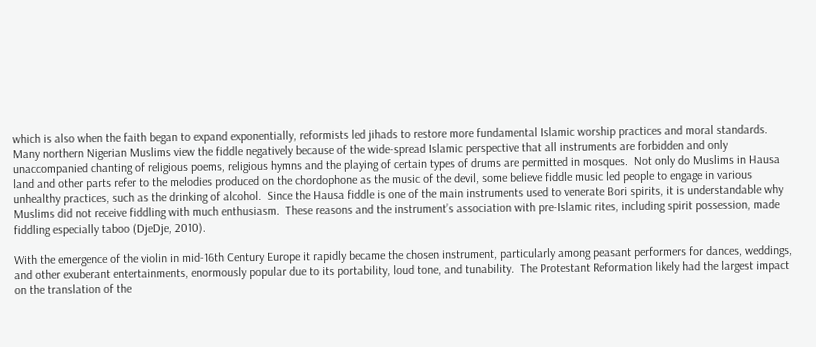which is also when the faith began to expand exponentially, reformists led jihads to restore more fundamental Islamic worship practices and moral standards.  Many northern Nigerian Muslims view the fiddle negatively because of the wide-spread Islamic perspective that all instruments are forbidden and only unaccompanied chanting of religious poems, religious hymns and the playing of certain types of drums are permitted in mosques.  Not only do Muslims in Hausa land and other parts refer to the melodies produced on the chordophone as the music of the devil, some believe fiddle music led people to engage in various unhealthy practices, such as the drinking of alcohol.  Since the Hausa fiddle is one of the main instruments used to venerate Bori spirits, it is understandable why Muslims did not receive fiddling with much enthusiasm.  These reasons and the instrument’s association with pre-Islamic rites, including spirit possession, made fiddling especially taboo (DjeDje, 2010).

With the emergence of the violin in mid-16th Century Europe it rapidly became the chosen instrument, particularly among peasant performers for dances, weddings, and other exuberant entertainments, enormously popular due to its portability, loud tone, and tunability.  The Protestant Reformation likely had the largest impact on the translation of the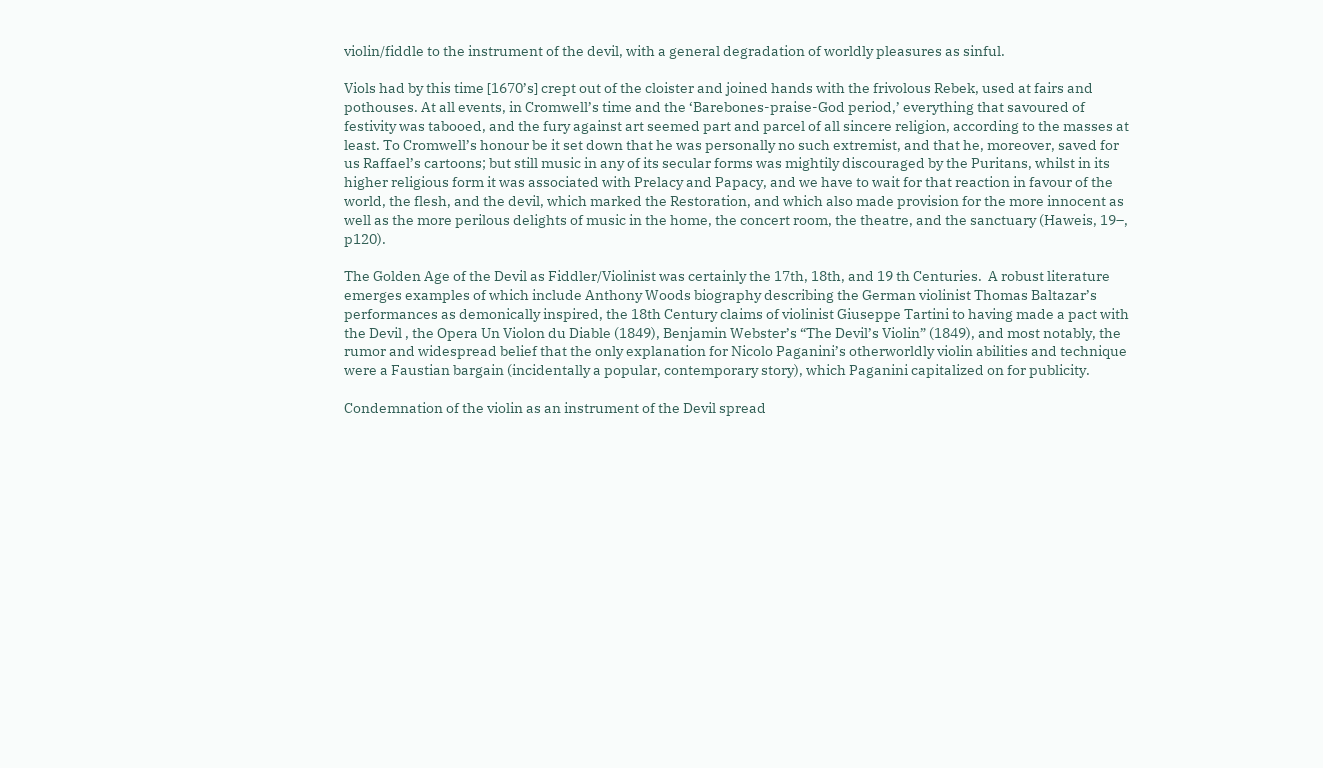violin/fiddle to the instrument of the devil, with a general degradation of worldly pleasures as sinful.

Viols had by this time [1670’s] crept out of the cloister and joined hands with the frivolous Rebek, used at fairs and pothouses. At all events, in Cromwell’s time and the ‘Barebones-praise-God period,’ everything that savoured of festivity was tabooed, and the fury against art seemed part and parcel of all sincere religion, according to the masses at least. To Cromwell’s honour be it set down that he was personally no such extremist, and that he, moreover, saved for us Raffael’s cartoons; but still music in any of its secular forms was mightily discouraged by the Puritans, whilst in its higher religious form it was associated with Prelacy and Papacy, and we have to wait for that reaction in favour of the world, the flesh, and the devil, which marked the Restoration, and which also made provision for the more innocent as well as the more perilous delights of music in the home, the concert room, the theatre, and the sanctuary (Haweis, 19–, p120).

The Golden Age of the Devil as Fiddler/Violinist was certainly the 17th, 18th, and 19 th Centuries.  A robust literature emerges examples of which include Anthony Woods biography describing the German violinist Thomas Baltazar’s performances as demonically inspired, the 18th Century claims of violinist Giuseppe Tartini to having made a pact with the Devil , the Opera Un Violon du Diable (1849), Benjamin Webster’s “The Devil’s Violin” (1849), and most notably, the rumor and widespread belief that the only explanation for Nicolo Paganini’s otherworldly violin abilities and technique were a Faustian bargain (incidentally a popular, contemporary story), which Paganini capitalized on for publicity.

Condemnation of the violin as an instrument of the Devil spread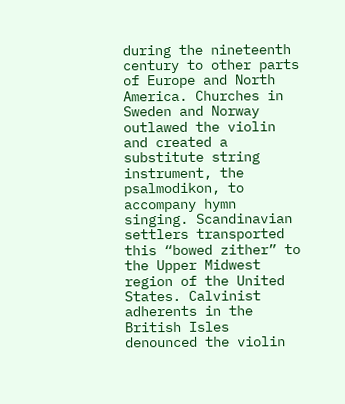during the nineteenth century to other parts of Europe and North America. Churches in Sweden and Norway outlawed the violin and created a substitute string instrument, the psalmodikon, to accompany hymn singing. Scandinavian settlers transported this “bowed zither” to the Upper Midwest region of the United States. Calvinist adherents in the British Isles denounced the violin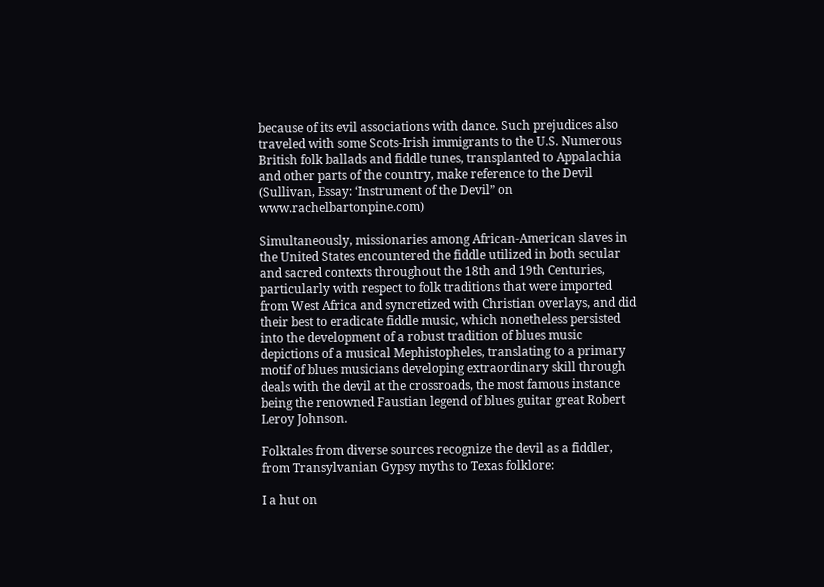because of its evil associations with dance. Such prejudices also traveled with some Scots-Irish immigrants to the U.S. Numerous British folk ballads and fiddle tunes, transplanted to Appalachia and other parts of the country, make reference to the Devil (Sullivan, Essay: ‘Instrument of the Devil” on www.rachelbartonpine.com)

Simultaneously, missionaries among African-American slaves in the United States encountered the fiddle utilized in both secular and sacred contexts throughout the 18th and 19th Centuries, particularly with respect to folk traditions that were imported from West Africa and syncretized with Christian overlays, and did their best to eradicate fiddle music, which nonetheless persisted into the development of a robust tradition of blues music depictions of a musical Mephistopheles, translating to a primary motif of blues musicians developing extraordinary skill through deals with the devil at the crossroads, the most famous instance being the renowned Faustian legend of blues guitar great Robert Leroy Johnson.

Folktales from diverse sources recognize the devil as a fiddler, from Transylvanian Gypsy myths to Texas folklore:

I a hut on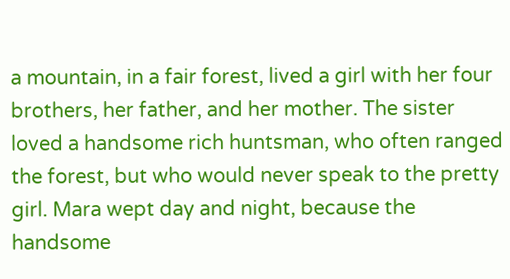a mountain, in a fair forest, lived a girl with her four brothers, her father, and her mother. The sister loved a handsome rich huntsman, who often ranged the forest, but who would never speak to the pretty girl. Mara wept day and night, because the handsome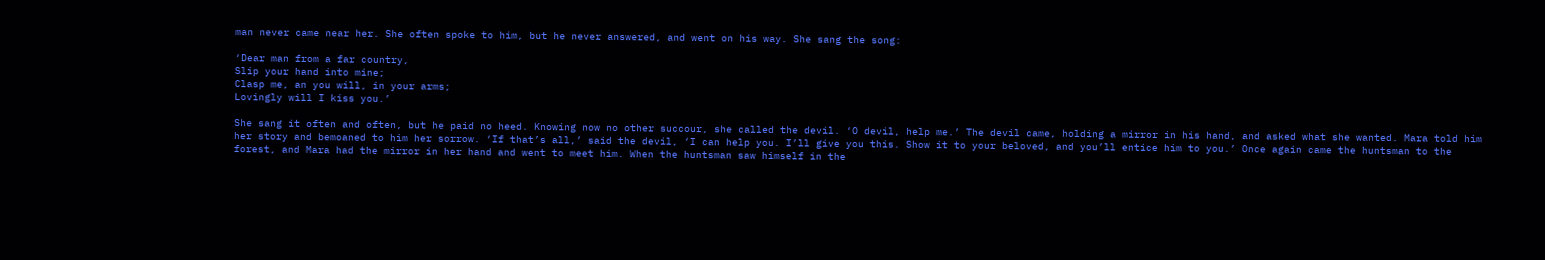man never came near her. She often spoke to him, but he never answered, and went on his way. She sang the song:

‘Dear man from a far country,
Slip your hand into mine;
Clasp me, an you will, in your arms;
Lovingly will I kiss you.’

She sang it often and often, but he paid no heed. Knowing now no other succour, she called the devil. ‘O devil, help me.’ The devil came, holding a mirror in his hand, and asked what she wanted. Mara told him her story and bemoaned to him her sorrow. ‘If that’s all,’ said the devil, ‘I can help you. I’ll give you this. Show it to your beloved, and you’ll entice him to you.’ Once again came the huntsman to the forest, and Mara had the mirror in her hand and went to meet him. When the huntsman saw himself in the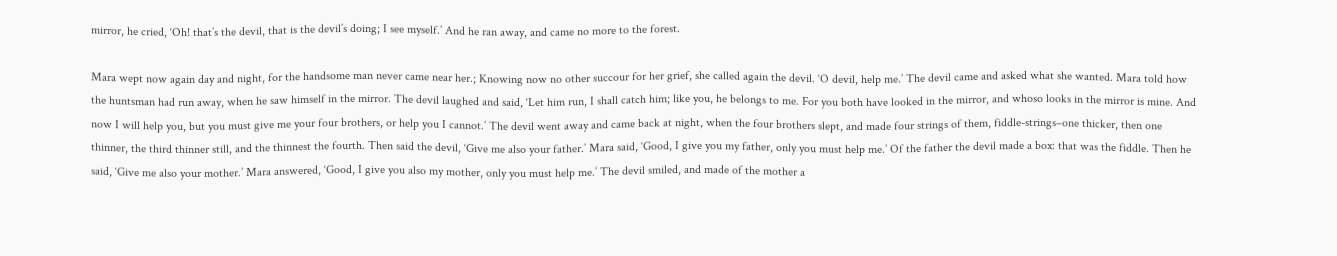mirror, he cried, ‘Oh! that’s the devil, that is the devil’s doing; I see myself.’ And he ran away, and came no more to the forest.

Mara wept now again day and night, for the handsome man never came near her.; Knowing now no other succour for her grief, she called again the devil. ‘O devil, help me.’ The devil came and asked what she wanted. Mara told how the huntsman had run away, when he saw himself in the mirror. The devil laughed and said, ‘Let him run, I shall catch him; like you, he belongs to me. For you both have looked in the mirror, and whoso looks in the mirror is mine. And now I will help you, but you must give me your four brothers, or help you I cannot.’ The devil went away and came back at night, when the four brothers slept, and made four strings of them, fiddle-strings–one thicker, then one thinner, the third thinner still, and the thinnest the fourth. Then said the devil, ‘Give me also your father.’ Mara said, ‘Good, I give you my father, only you must help me.’ Of the father the devil made a box: that was the fiddle. Then he said, ‘Give me also your mother.’ Mara answered, ‘Good, I give you also my mother, only you must help me.’ The devil smiled, and made of the mother a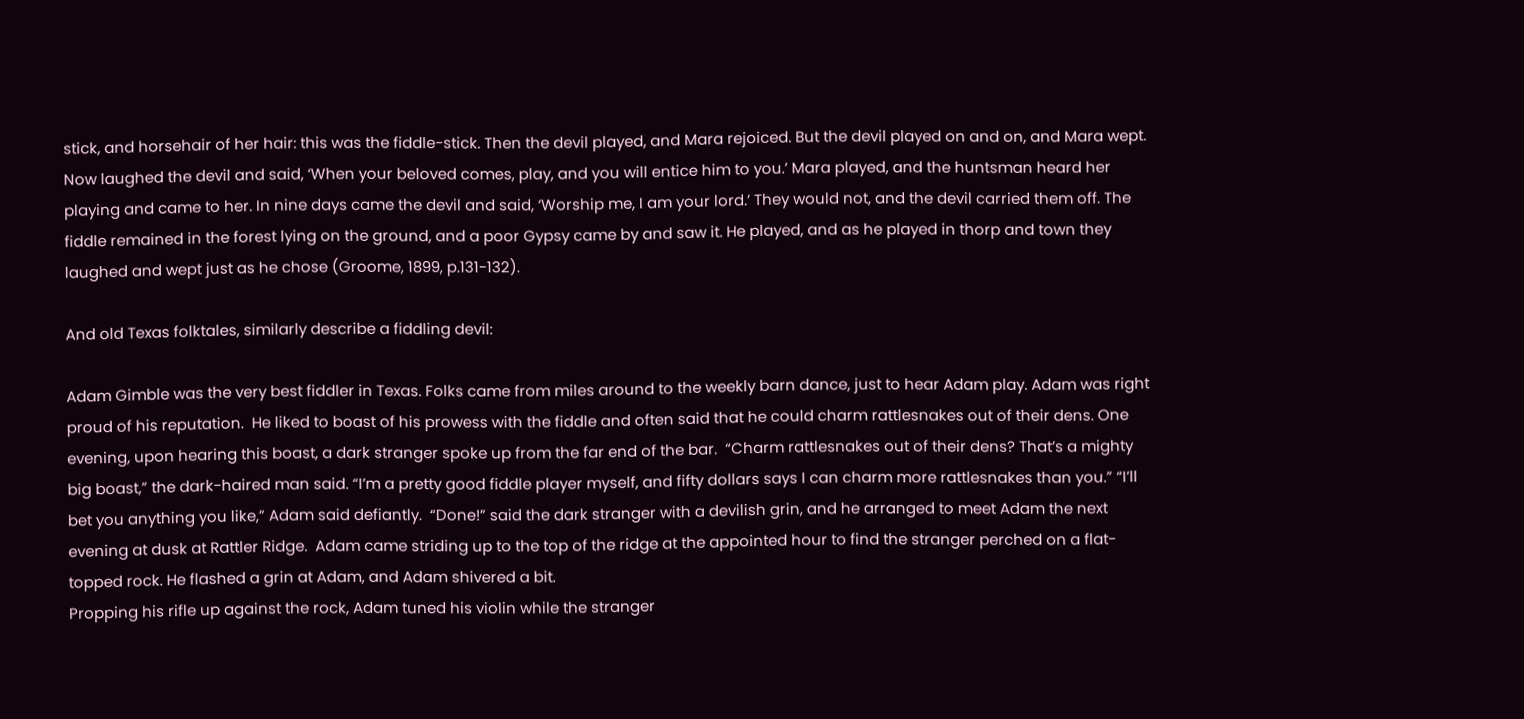stick, and horsehair of her hair: this was the fiddle-stick. Then the devil played, and Mara rejoiced. But the devil played on and on, and Mara wept. Now laughed the devil and said, ‘When your beloved comes, play, and you will entice him to you.’ Mara played, and the huntsman heard her playing and came to her. In nine days came the devil and said, ‘Worship me, I am your lord.’ They would not, and the devil carried them off. The fiddle remained in the forest lying on the ground, and a poor Gypsy came by and saw it. He played, and as he played in thorp and town they laughed and wept just as he chose (Groome, 1899, p.131-132).

And old Texas folktales, similarly describe a fiddling devil:

Adam Gimble was the very best fiddler in Texas. Folks came from miles around to the weekly barn dance, just to hear Adam play. Adam was right proud of his reputation.  He liked to boast of his prowess with the fiddle and often said that he could charm rattlesnakes out of their dens. One evening, upon hearing this boast, a dark stranger spoke up from the far end of the bar.  “Charm rattlesnakes out of their dens? That’s a mighty big boast,” the dark-haired man said. “I’m a pretty good fiddle player myself, and fifty dollars says I can charm more rattlesnakes than you.” “I’ll bet you anything you like,” Adam said defiantly.  “Done!” said the dark stranger with a devilish grin, and he arranged to meet Adam the next evening at dusk at Rattler Ridge.  Adam came striding up to the top of the ridge at the appointed hour to find the stranger perched on a flat-topped rock. He flashed a grin at Adam, and Adam shivered a bit.
Propping his rifle up against the rock, Adam tuned his violin while the stranger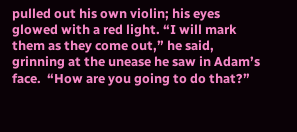pulled out his own violin; his eyes glowed with a red light. “I will mark them as they come out,” he said, grinning at the unease he saw in Adam’s face.  “How are you going to do that?”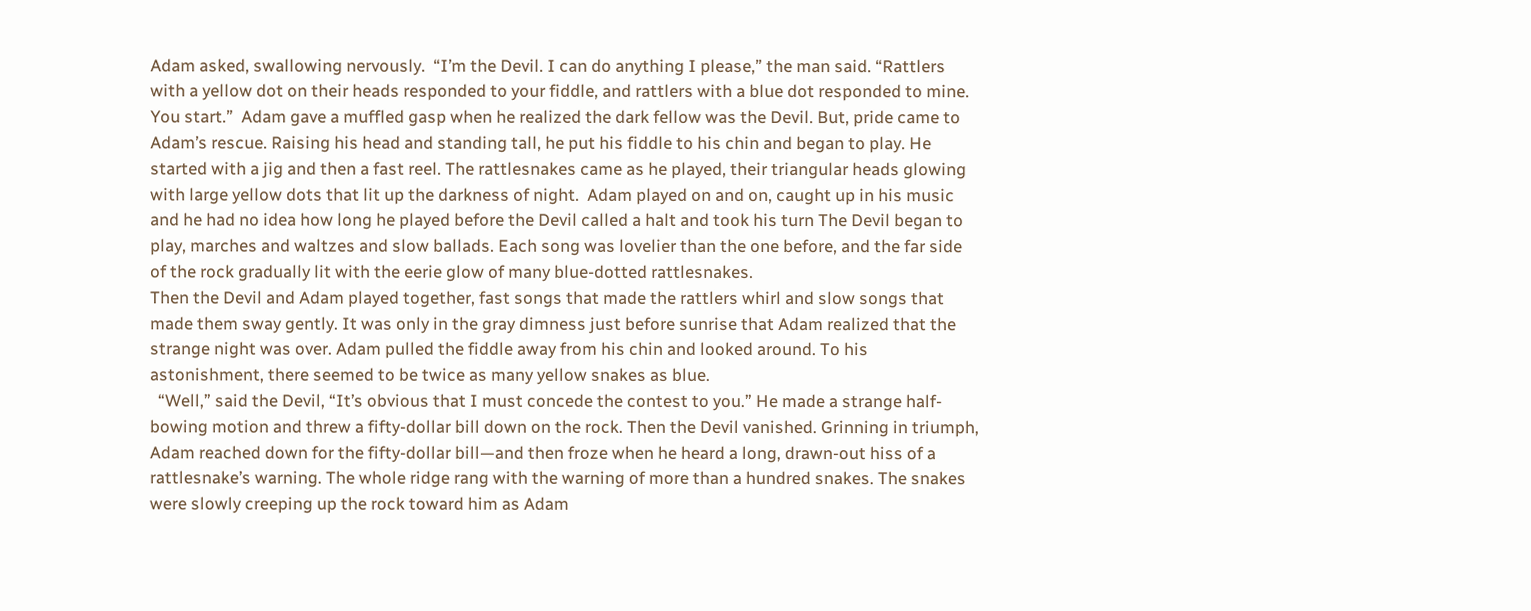Adam asked, swallowing nervously.  “I’m the Devil. I can do anything I please,” the man said. “Rattlers with a yellow dot on their heads responded to your fiddle, and rattlers with a blue dot responded to mine. You start.”  Adam gave a muffled gasp when he realized the dark fellow was the Devil. But, pride came to Adam’s rescue. Raising his head and standing tall, he put his fiddle to his chin and began to play. He started with a jig and then a fast reel. The rattlesnakes came as he played, their triangular heads glowing with large yellow dots that lit up the darkness of night.  Adam played on and on, caught up in his music and he had no idea how long he played before the Devil called a halt and took his turn The Devil began to play, marches and waltzes and slow ballads. Each song was lovelier than the one before, and the far side of the rock gradually lit with the eerie glow of many blue-dotted rattlesnakes.
Then the Devil and Adam played together, fast songs that made the rattlers whirl and slow songs that made them sway gently. It was only in the gray dimness just before sunrise that Adam realized that the strange night was over. Adam pulled the fiddle away from his chin and looked around. To his astonishment, there seemed to be twice as many yellow snakes as blue.
  “Well,” said the Devil, “It’s obvious that I must concede the contest to you.” He made a strange half-bowing motion and threw a fifty-dollar bill down on the rock. Then the Devil vanished. Grinning in triumph, Adam reached down for the fifty-dollar bill—and then froze when he heard a long, drawn-out hiss of a rattlesnake’s warning. The whole ridge rang with the warning of more than a hundred snakes. The snakes were slowly creeping up the rock toward him as Adam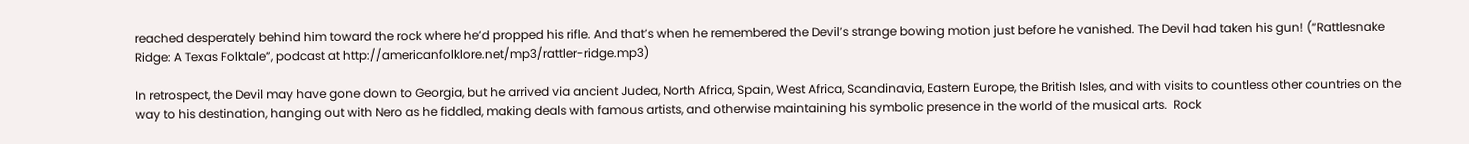reached desperately behind him toward the rock where he’d propped his rifle. And that’s when he remembered the Devil’s strange bowing motion just before he vanished. The Devil had taken his gun! (“Rattlesnake Ridge: A Texas Folktale”, podcast at http://americanfolklore.net/mp3/rattler-ridge.mp3)

In retrospect, the Devil may have gone down to Georgia, but he arrived via ancient Judea, North Africa, Spain, West Africa, Scandinavia, Eastern Europe, the British Isles, and with visits to countless other countries on the way to his destination, hanging out with Nero as he fiddled, making deals with famous artists, and otherwise maintaining his symbolic presence in the world of the musical arts.  Rock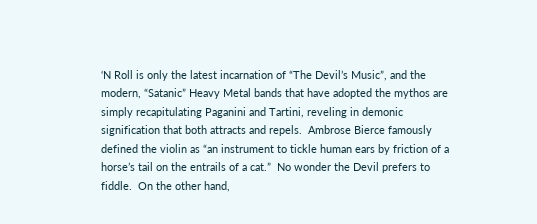‘N Roll is only the latest incarnation of “The Devil’s Music”, and the modern, “Satanic” Heavy Metal bands that have adopted the mythos are simply recapitulating Paganini and Tartini, reveling in demonic signification that both attracts and repels.  Ambrose Bierce famously defined the violin as “an instrument to tickle human ears by friction of a horse’s tail on the entrails of a cat.”  No wonder the Devil prefers to fiddle.  On the other hand,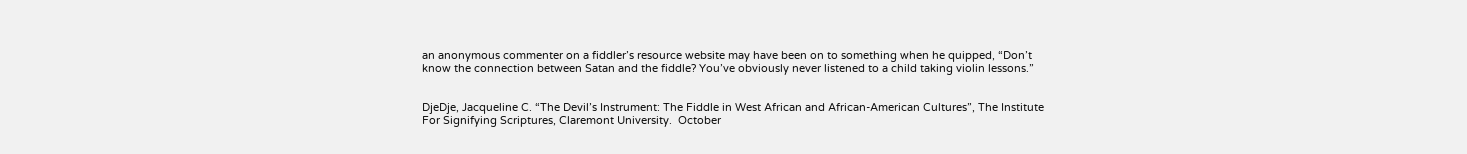an anonymous commenter on a fiddler’s resource website may have been on to something when he quipped, “Don’t know the connection between Satan and the fiddle? You’ve obviously never listened to a child taking violin lessons.”


DjeDje, Jacqueline C. “The Devil’s Instrument: The Fiddle in West African and African-American Cultures”, The Institute For Signifying Scriptures, Claremont University.  October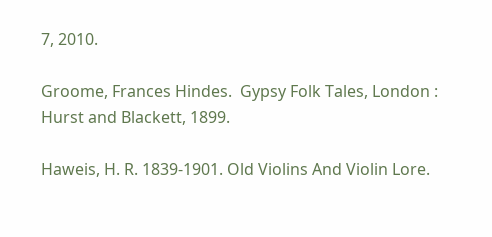7, 2010.

Groome, Frances Hindes.  Gypsy Folk Tales, London : Hurst and Blackett, 1899.

Haweis, H. R. 1839-1901. Old Violins And Violin Lore.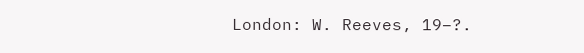London: W. Reeves, 19–?.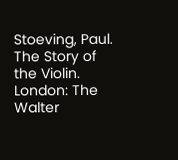Stoeving, Paul. The Story of the Violin. London: The Walter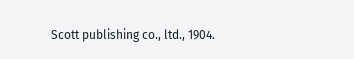Scott publishing co., ltd., 1904.